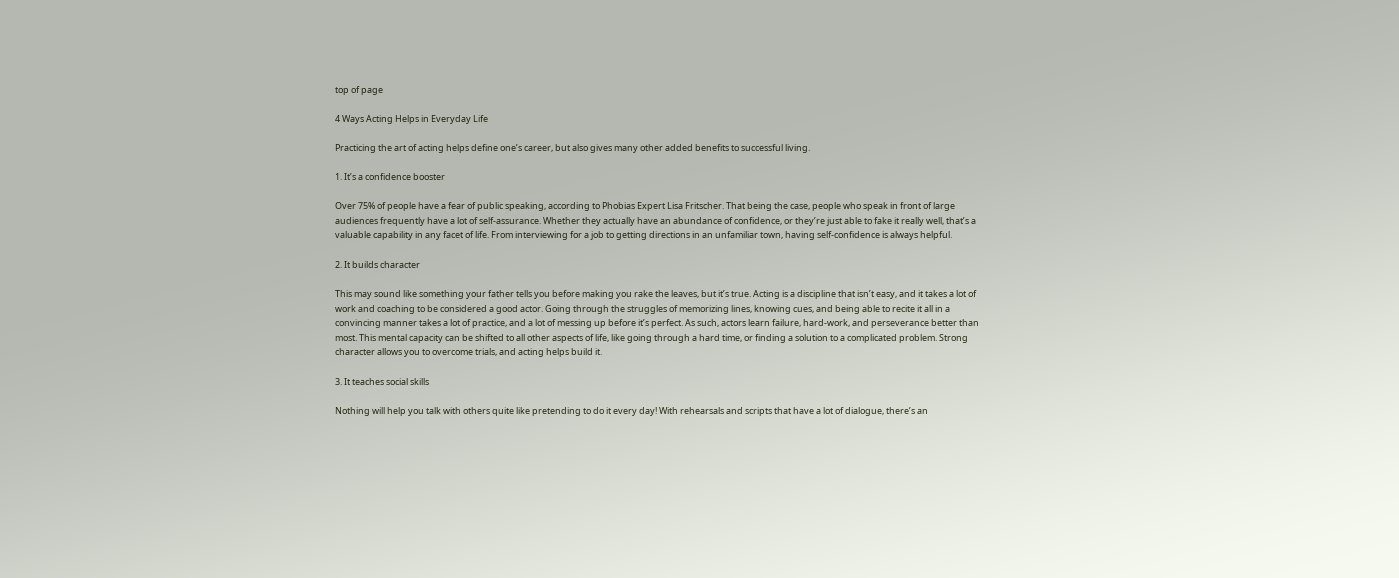top of page

4 Ways Acting Helps in Everyday Life

Practicing the art of acting helps define one’s career, but also gives many other added benefits to successful living.

1. It’s a confidence booster

Over 75% of people have a fear of public speaking, according to Phobias Expert Lisa Fritscher. That being the case, people who speak in front of large audiences frequently have a lot of self-assurance. Whether they actually have an abundance of confidence, or they’re just able to fake it really well, that’s a valuable capability in any facet of life. From interviewing for a job to getting directions in an unfamiliar town, having self-confidence is always helpful.

2. It builds character

This may sound like something your father tells you before making you rake the leaves, but it’s true. Acting is a discipline that isn’t easy, and it takes a lot of work and coaching to be considered a good actor. Going through the struggles of memorizing lines, knowing cues, and being able to recite it all in a convincing manner takes a lot of practice, and a lot of messing up before it’s perfect. As such, actors learn failure, hard-work, and perseverance better than most. This mental capacity can be shifted to all other aspects of life, like going through a hard time, or finding a solution to a complicated problem. Strong character allows you to overcome trials, and acting helps build it.

3. It teaches social skills

Nothing will help you talk with others quite like pretending to do it every day! With rehearsals and scripts that have a lot of dialogue, there’s an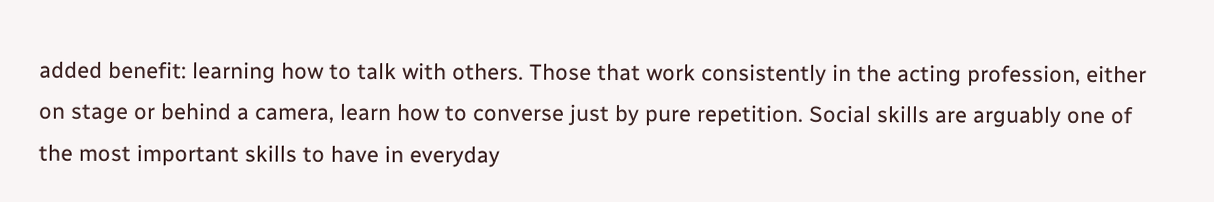added benefit: learning how to talk with others. Those that work consistently in the acting profession, either on stage or behind a camera, learn how to converse just by pure repetition. Social skills are arguably one of the most important skills to have in everyday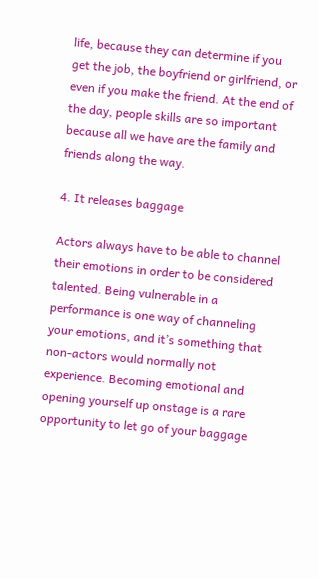life, because they can determine if you get the job, the boyfriend or girlfriend, or even if you make the friend. At the end of the day, people skills are so important because all we have are the family and friends along the way.

4. It releases baggage

Actors always have to be able to channel their emotions in order to be considered talented. Being vulnerable in a performance is one way of channeling your emotions, and it’s something that non-actors would normally not experience. Becoming emotional and opening yourself up onstage is a rare opportunity to let go of your baggage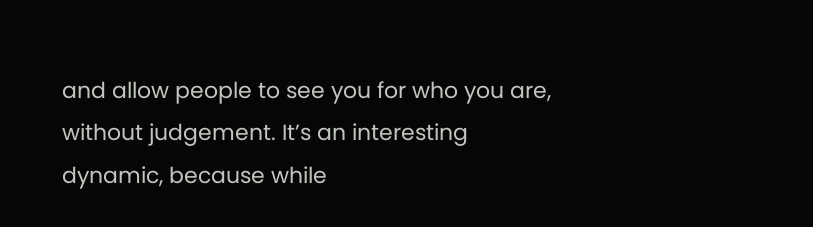and allow people to see you for who you are, without judgement. It’s an interesting dynamic, because while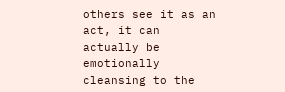others see it as an act, it can actually be emotionally cleansing to the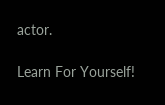actor.

Learn For Yourself!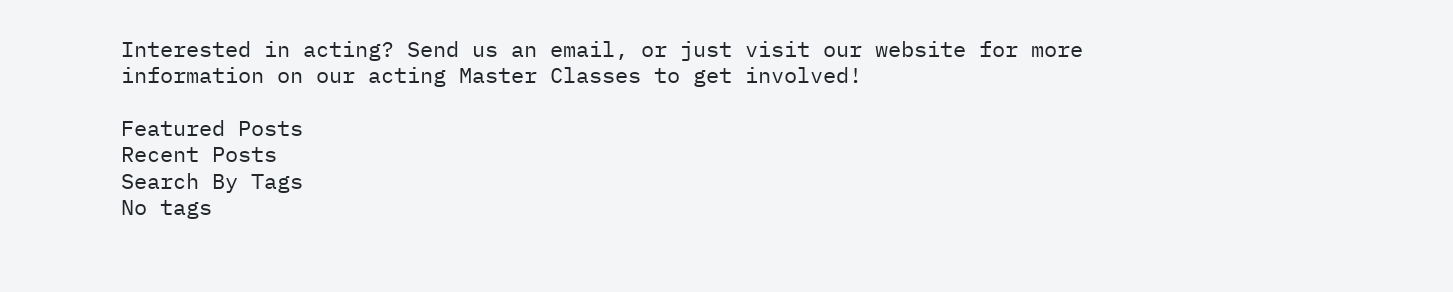Interested in acting? Send us an email, or just visit our website for more information on our acting Master Classes to get involved!

Featured Posts
Recent Posts
Search By Tags
No tags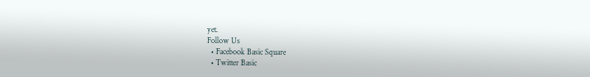yet.
Follow Us
  • Facebook Basic Square
  • Twitter Basic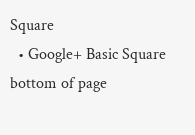Square
  • Google+ Basic Square
bottom of page